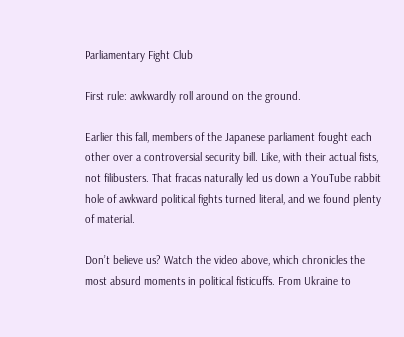Parliamentary Fight Club

First rule: awkwardly roll around on the ground.

Earlier this fall, members of the Japanese parliament fought each other over a controversial security bill. Like, with their actual fists, not filibusters. That fracas naturally led us down a YouTube rabbit hole of awkward political fights turned literal, and we found plenty of material.

Don’t believe us? Watch the video above, which chronicles the most absurd moments in political fisticuffs. From Ukraine to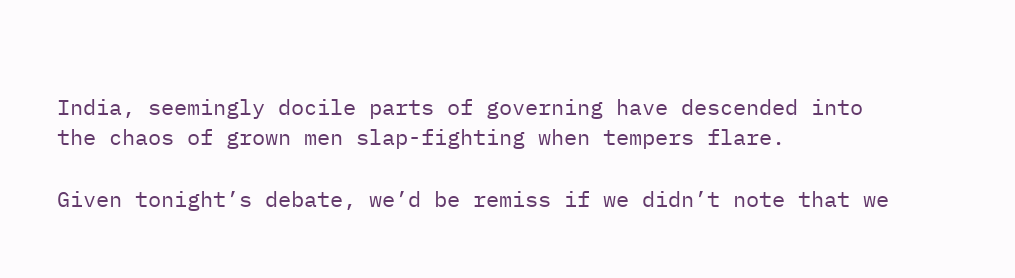India, seemingly docile parts of governing have descended into the chaos of grown men slap-fighting when tempers flare.

Given tonight’s debate, we’d be remiss if we didn’t note that we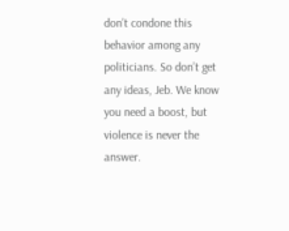don’t condone this behavior among any politicians. So don’t get any ideas, Jeb. We know you need a boost, but violence is never the answer.